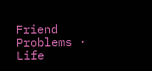Friend Problems · Life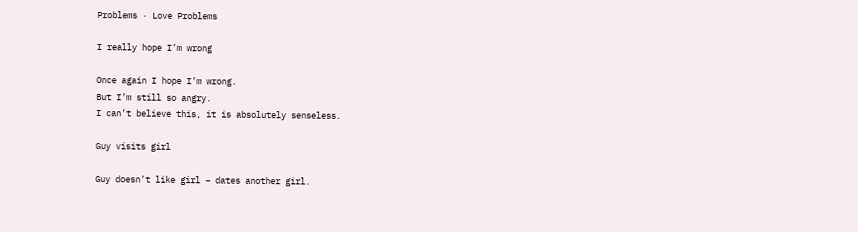Problems · Love Problems

I really hope I’m wrong

Once again I hope I’m wrong.
But I’m still so angry.
I can’t believe this, it is absolutely senseless.

Guy visits girl

Guy doesn’t like girl – dates another girl.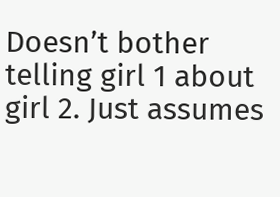Doesn’t bother telling girl 1 about girl 2. Just assumes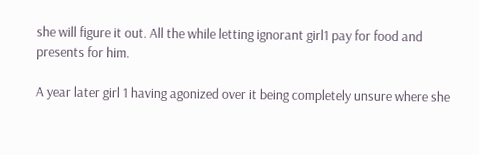she will figure it out. All the while letting ignorant girl1 pay for food and presents for him.

A year later girl 1 having agonized over it being completely unsure where she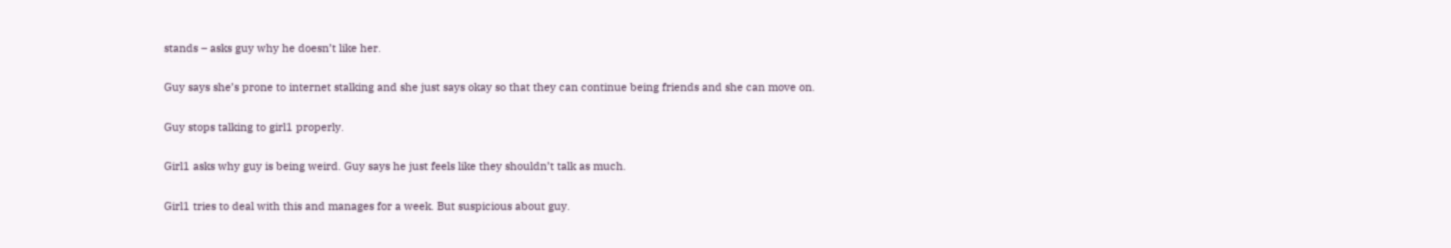stands – asks guy why he doesn’t like her.

Guy says she’s prone to internet stalking and she just says okay so that they can continue being friends and she can move on.

Guy stops talking to girl1 properly.

Girl1 asks why guy is being weird. Guy says he just feels like they shouldn’t talk as much.

Girl1 tries to deal with this and manages for a week. But suspicious about guy.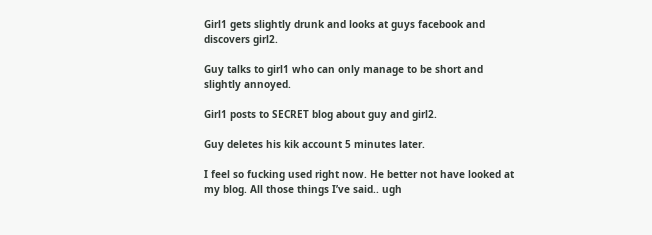Girl1 gets slightly drunk and looks at guys facebook and discovers girl2.

Guy talks to girl1 who can only manage to be short and slightly annoyed.

Girl1 posts to SECRET blog about guy and girl2.

Guy deletes his kik account 5 minutes later.

I feel so fucking used right now. He better not have looked at my blog. All those things I’ve said.. ugh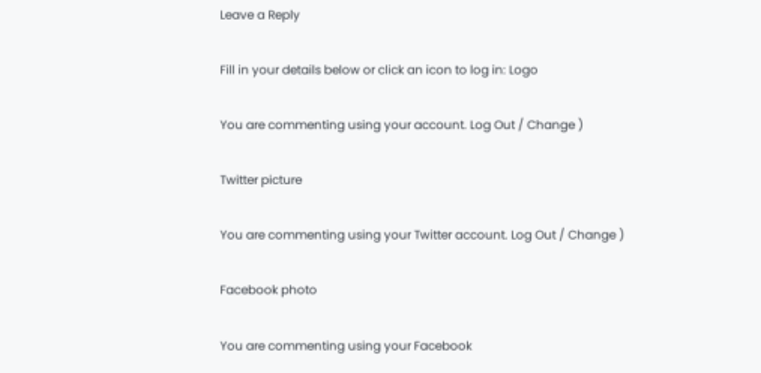Leave a Reply

Fill in your details below or click an icon to log in: Logo

You are commenting using your account. Log Out / Change )

Twitter picture

You are commenting using your Twitter account. Log Out / Change )

Facebook photo

You are commenting using your Facebook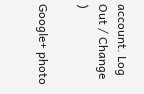account. Log Out / Change )

Google+ photo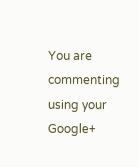You are commenting using your Google+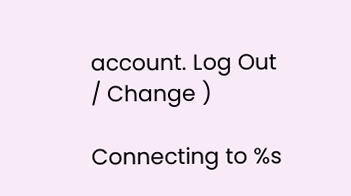account. Log Out / Change )

Connecting to %s